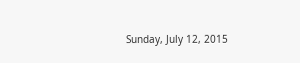Sunday, July 12, 2015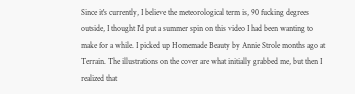Since it's currently, I believe the meteorological term is, 90 fucking degrees outside, I thought I'd put a summer spin on this video I had been wanting to make for a while. I picked up Homemade Beauty by Annie Strole months ago at Terrain. The illustrations on the cover are what initially grabbed me, but then I realized that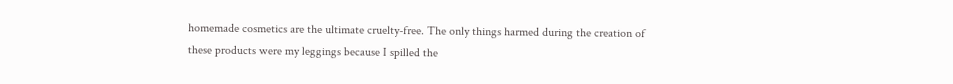homemade cosmetics are the ultimate cruelty-free. The only things harmed during the creation of these products were my leggings because I spilled the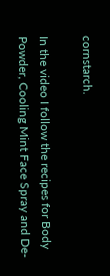cornstarch.

In the video I follow the recipes for Body Powder, Cooling Mint Face Spray and De-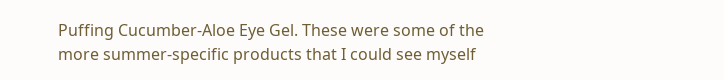Puffing Cucumber-Aloe Eye Gel. These were some of the more summer-specific products that I could see myself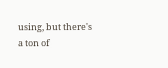using, but there's a ton of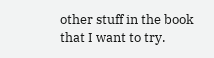other stuff in the book that I want to try.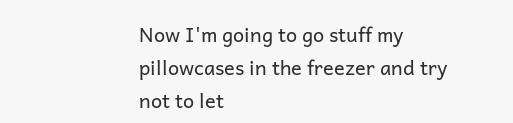Now I'm going to go stuff my pillowcases in the freezer and try not to let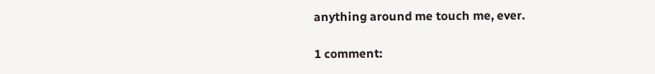anything around me touch me, ever.

1 comment: